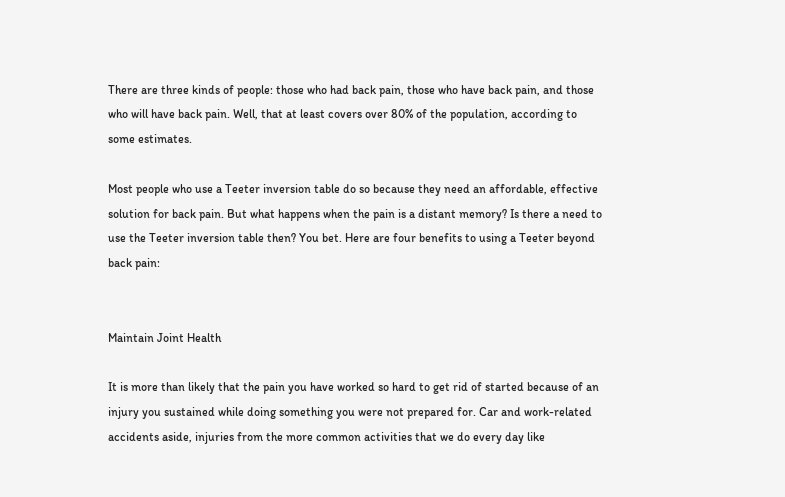There are three kinds of people: those who had back pain, those who have back pain, and those who will have back pain. Well, that at least covers over 80% of the population, according to some estimates.

Most people who use a Teeter inversion table do so because they need an affordable, effective solution for back pain. But what happens when the pain is a distant memory? Is there a need to use the Teeter inversion table then? You bet. Here are four benefits to using a Teeter beyond back pain:


Maintain Joint Health

It is more than likely that the pain you have worked so hard to get rid of started because of an injury you sustained while doing something you were not prepared for. Car and work-related accidents aside, injuries from the more common activities that we do every day like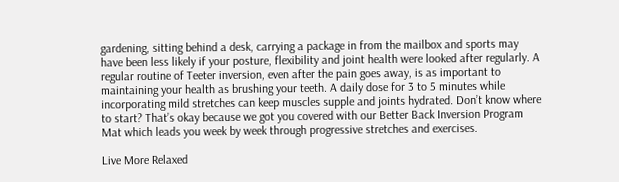gardening, sitting behind a desk, carrying a package in from the mailbox and sports may have been less likely if your posture, flexibility and joint health were looked after regularly. A regular routine of Teeter inversion, even after the pain goes away, is as important to maintaining your health as brushing your teeth. A daily dose for 3 to 5 minutes while incorporating mild stretches can keep muscles supple and joints hydrated. Don’t know where to start? That’s okay because we got you covered with our Better Back Inversion Program Mat which leads you week by week through progressive stretches and exercises.

Live More Relaxed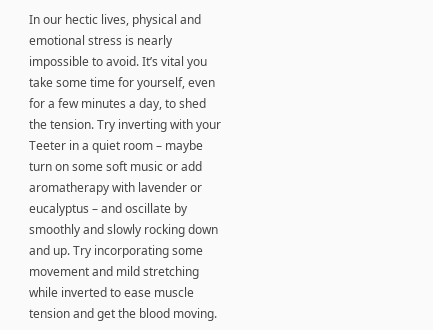In our hectic lives, physical and emotional stress is nearly impossible to avoid. It’s vital you take some time for yourself, even for a few minutes a day, to shed the tension. Try inverting with your Teeter in a quiet room – maybe turn on some soft music or add aromatherapy with lavender or eucalyptus – and oscillate by smoothly and slowly rocking down and up. Try incorporating some movement and mild stretching while inverted to ease muscle tension and get the blood moving.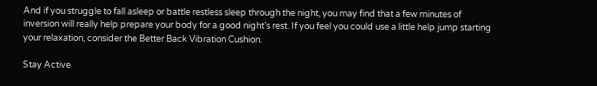And if you struggle to fall asleep or battle restless sleep through the night, you may find that a few minutes of inversion will really help prepare your body for a good night’s rest. If you feel you could use a little help jump starting your relaxation, consider the Better Back Vibration Cushion.

Stay Active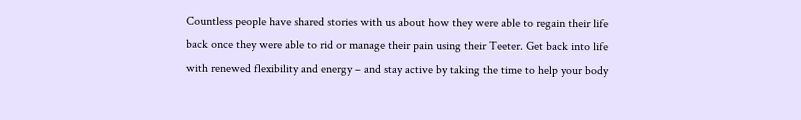Countless people have shared stories with us about how they were able to regain their life back once they were able to rid or manage their pain using their Teeter. Get back into life with renewed flexibility and energy – and stay active by taking the time to help your body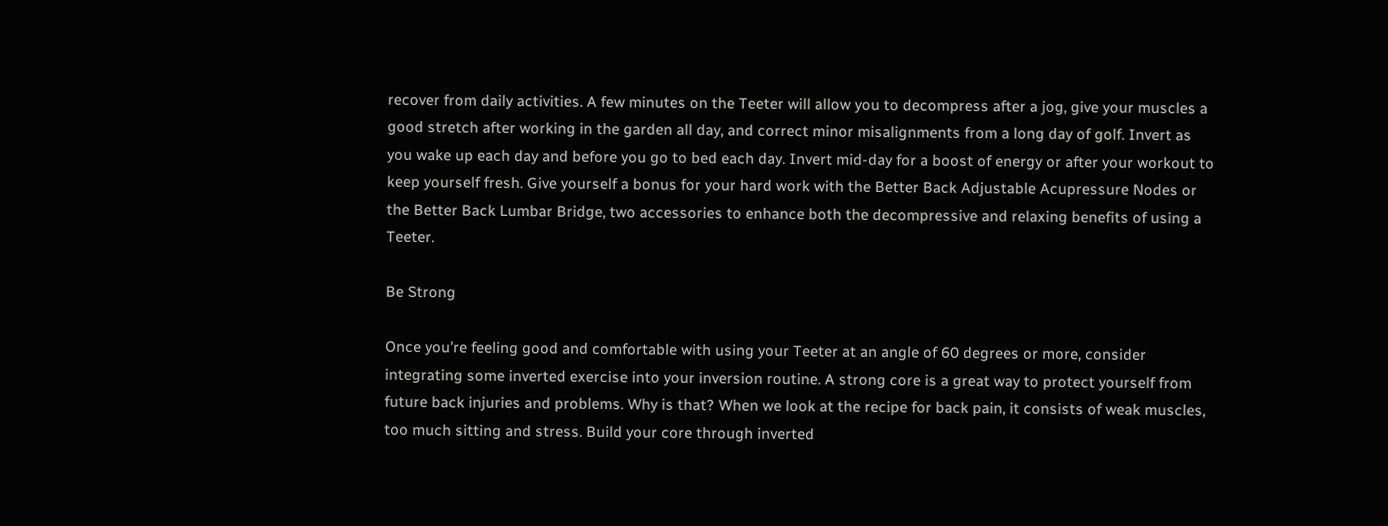recover from daily activities. A few minutes on the Teeter will allow you to decompress after a jog, give your muscles a good stretch after working in the garden all day, and correct minor misalignments from a long day of golf. Invert as you wake up each day and before you go to bed each day. Invert mid-day for a boost of energy or after your workout to keep yourself fresh. Give yourself a bonus for your hard work with the Better Back Adjustable Acupressure Nodes or the Better Back Lumbar Bridge, two accessories to enhance both the decompressive and relaxing benefits of using a Teeter.

Be Strong

Once you’re feeling good and comfortable with using your Teeter at an angle of 60 degrees or more, consider integrating some inverted exercise into your inversion routine. A strong core is a great way to protect yourself from future back injuries and problems. Why is that? When we look at the recipe for back pain, it consists of weak muscles, too much sitting and stress. Build your core through inverted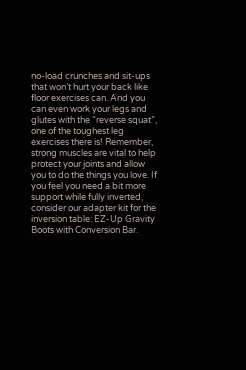no-load crunches and sit-ups that won’t hurt your back like floor exercises can. And you can even work your legs and glutes with the “reverse squat”, one of the toughest leg exercises there is! Remember, strong muscles are vital to help protect your joints and allow you to do the things you love. If you feel you need a bit more support while fully inverted, consider our adapter kit for the inversion table: EZ-Up Gravity Boots with Conversion Bar.